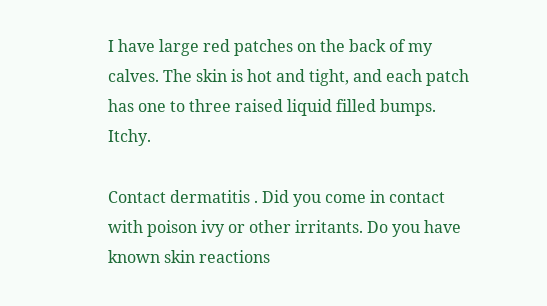I have large red patches on the back of my calves. The skin is hot and tight, and each patch has one to three raised liquid filled bumps. Itchy.

Contact dermatitis . Did you come in contact with poison ivy or other irritants. Do you have known skin reactions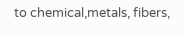to chemical,metals, fibers,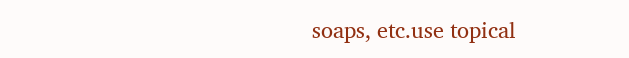soaps, etc.use topical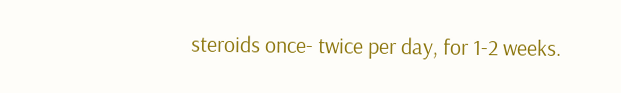steroids once- twice per day, for 1-2 weeks.